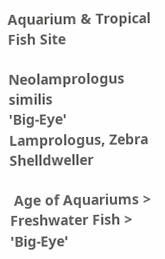Aquarium & Tropical Fish Site

Neolamprologus similis
'Big-Eye' Lamprologus, Zebra Shelldweller

 Age of Aquariums > Freshwater Fish > 'Big-Eye'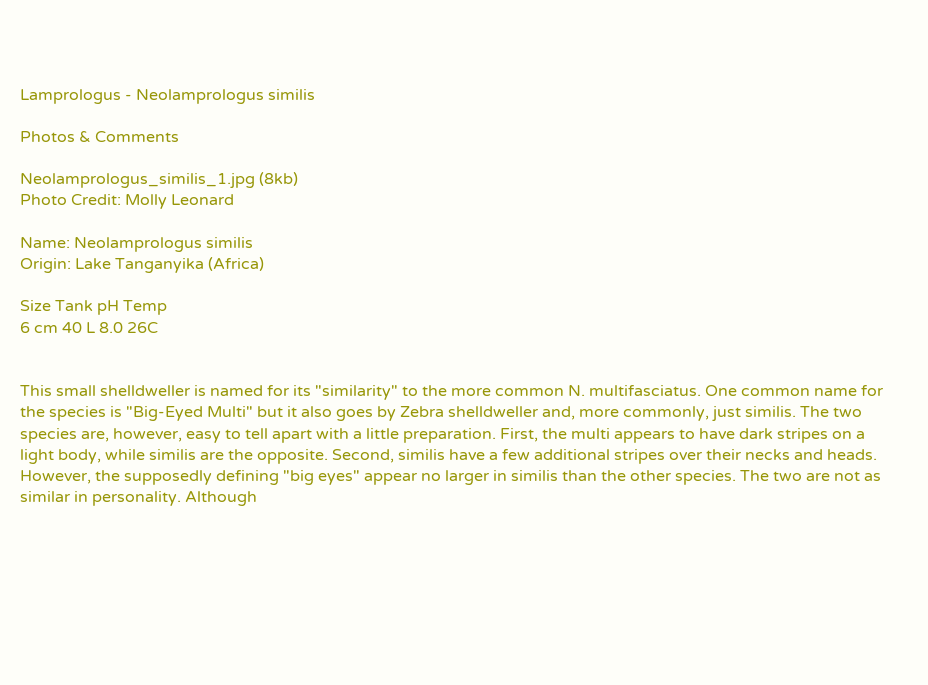Lamprologus - Neolamprologus similis

Photos & Comments

Neolamprologus_similis_1.jpg (8kb)
Photo Credit: Molly Leonard

Name: Neolamprologus similis
Origin: Lake Tanganyika (Africa)

Size Tank pH Temp
6 cm 40 L 8.0 26C


This small shelldweller is named for its "similarity" to the more common N. multifasciatus. One common name for the species is "Big-Eyed Multi" but it also goes by Zebra shelldweller and, more commonly, just similis. The two species are, however, easy to tell apart with a little preparation. First, the multi appears to have dark stripes on a light body, while similis are the opposite. Second, similis have a few additional stripes over their necks and heads. However, the supposedly defining "big eyes" appear no larger in similis than the other species. The two are not as similar in personality. Although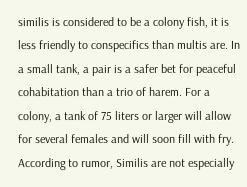similis is considered to be a colony fish, it is less friendly to conspecifics than multis are. In a small tank, a pair is a safer bet for peaceful cohabitation than a trio of harem. For a colony, a tank of 75 liters or larger will allow for several females and will soon fill with fry. According to rumor, Similis are not especially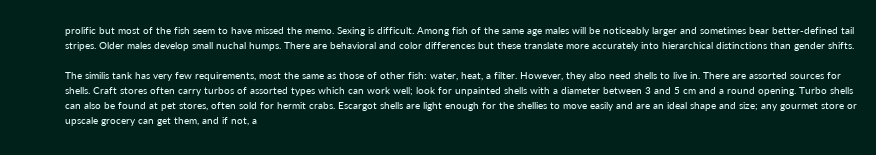prolific but most of the fish seem to have missed the memo. Sexing is difficult. Among fish of the same age males will be noticeably larger and sometimes bear better-defined tail stripes. Older males develop small nuchal humps. There are behavioral and color differences but these translate more accurately into hierarchical distinctions than gender shifts.

The similis tank has very few requirements, most the same as those of other fish: water, heat, a filter. However, they also need shells to live in. There are assorted sources for shells. Craft stores often carry turbos of assorted types which can work well; look for unpainted shells with a diameter between 3 and 5 cm and a round opening. Turbo shells can also be found at pet stores, often sold for hermit crabs. Escargot shells are light enough for the shellies to move easily and are an ideal shape and size; any gourmet store or upscale grocery can get them, and if not, a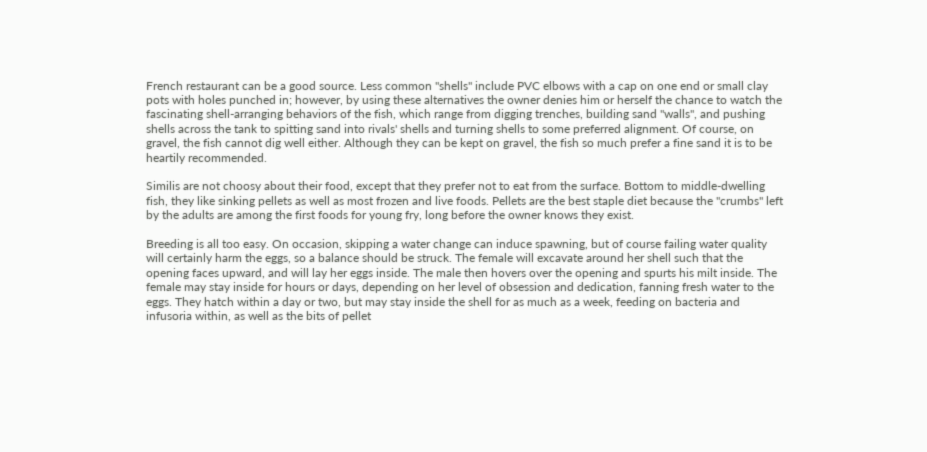French restaurant can be a good source. Less common "shells" include PVC elbows with a cap on one end or small clay pots with holes punched in; however, by using these alternatives the owner denies him or herself the chance to watch the fascinating shell-arranging behaviors of the fish, which range from digging trenches, building sand "walls", and pushing shells across the tank to spitting sand into rivals' shells and turning shells to some preferred alignment. Of course, on gravel, the fish cannot dig well either. Although they can be kept on gravel, the fish so much prefer a fine sand it is to be heartily recommended.

Similis are not choosy about their food, except that they prefer not to eat from the surface. Bottom to middle-dwelling fish, they like sinking pellets as well as most frozen and live foods. Pellets are the best staple diet because the "crumbs" left by the adults are among the first foods for young fry, long before the owner knows they exist.

Breeding is all too easy. On occasion, skipping a water change can induce spawning, but of course failing water quality will certainly harm the eggs, so a balance should be struck. The female will excavate around her shell such that the opening faces upward, and will lay her eggs inside. The male then hovers over the opening and spurts his milt inside. The female may stay inside for hours or days, depending on her level of obsession and dedication, fanning fresh water to the eggs. They hatch within a day or two, but may stay inside the shell for as much as a week, feeding on bacteria and infusoria within, as well as the bits of pellet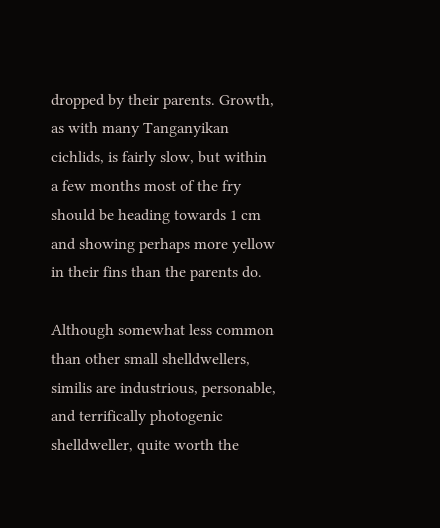dropped by their parents. Growth, as with many Tanganyikan cichlids, is fairly slow, but within a few months most of the fry should be heading towards 1 cm and showing perhaps more yellow in their fins than the parents do.

Although somewhat less common than other small shelldwellers, similis are industrious, personable, and terrifically photogenic shelldweller, quite worth the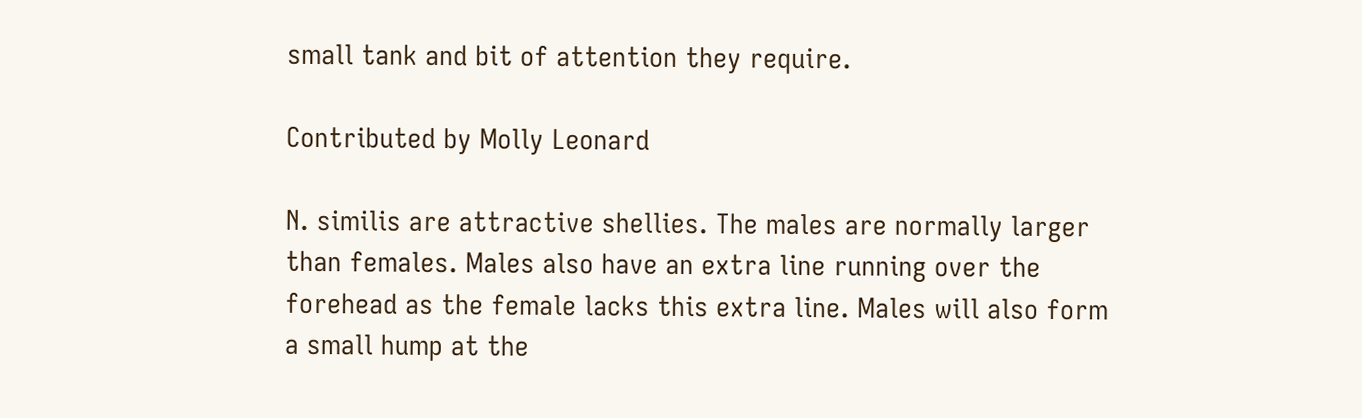small tank and bit of attention they require.

Contributed by Molly Leonard

N. similis are attractive shellies. The males are normally larger than females. Males also have an extra line running over the forehead as the female lacks this extra line. Males will also form a small hump at the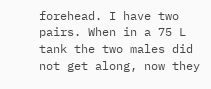forehead. I have two pairs. When in a 75 L tank the two males did not get along, now they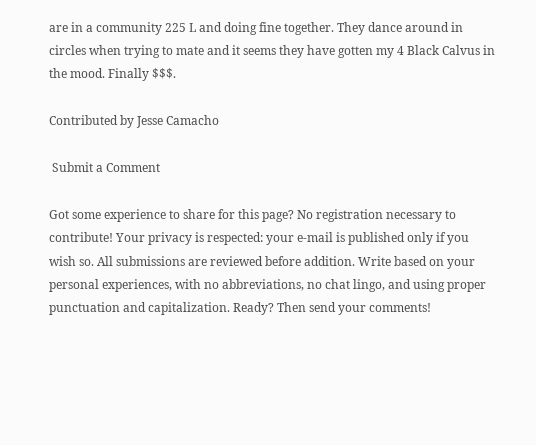are in a community 225 L and doing fine together. They dance around in circles when trying to mate and it seems they have gotten my 4 Black Calvus in the mood. Finally $$$.

Contributed by Jesse Camacho

 Submit a Comment

Got some experience to share for this page? No registration necessary to contribute! Your privacy is respected: your e-mail is published only if you wish so. All submissions are reviewed before addition. Write based on your personal experiences, with no abbreviations, no chat lingo, and using proper punctuation and capitalization. Ready? Then send your comments!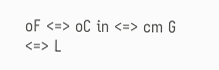oF <=> oC in <=> cm G <=> L